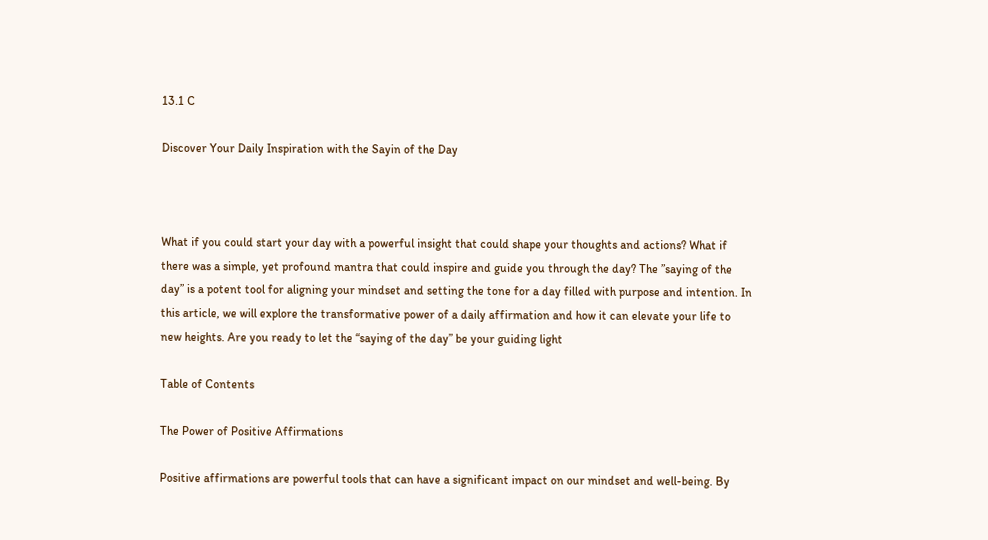13.1 C

Discover Your Daily Inspiration with the Sayin of the Day



What if you could start your day with a powerful insight that could shape your thoughts and actions? What if there was a simple, yet profound mantra that could inspire and guide you through the day? The ”saying of the day” is a potent tool for aligning your mindset and setting the tone for a day filled with purpose and intention. In this article, we will explore the transformative power of a daily affirmation and how it can elevate your life to new heights. Are you ready to let the “saying of the day” be your guiding light

Table of Contents

The Power of Positive Affirmations

Positive affirmations are powerful tools that can have a significant impact on our mindset and well-being. By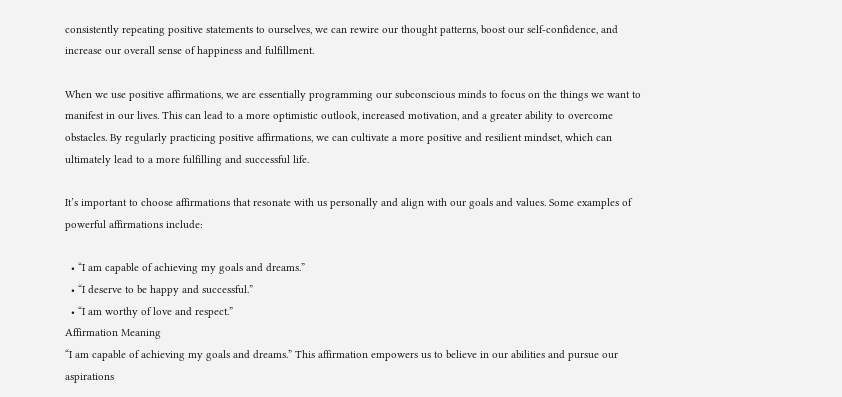consistently repeating positive statements to ourselves, we can rewire our thought patterns, boost our self-confidence, and increase our overall sense of happiness and fulfillment.

When we use positive affirmations, we are essentially programming our subconscious minds to focus on the things we want to manifest in our lives. This can lead to a more optimistic outlook, increased motivation, and a greater ability to overcome obstacles. By regularly practicing positive affirmations, we can cultivate a more positive and resilient mindset, which can ultimately lead to a more fulfilling and successful life.

It’s important to choose affirmations that resonate with us personally and align with our goals and values. Some examples of powerful affirmations include:

  • “I am capable of achieving my goals and dreams.”
  • “I deserve to be happy and successful.”
  • “I am worthy of love and respect.”
Affirmation Meaning
“I am capable of achieving my goals and dreams.” This affirmation empowers us to believe in our abilities and pursue our aspirations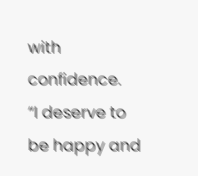with confidence.
“I deserve to be happy and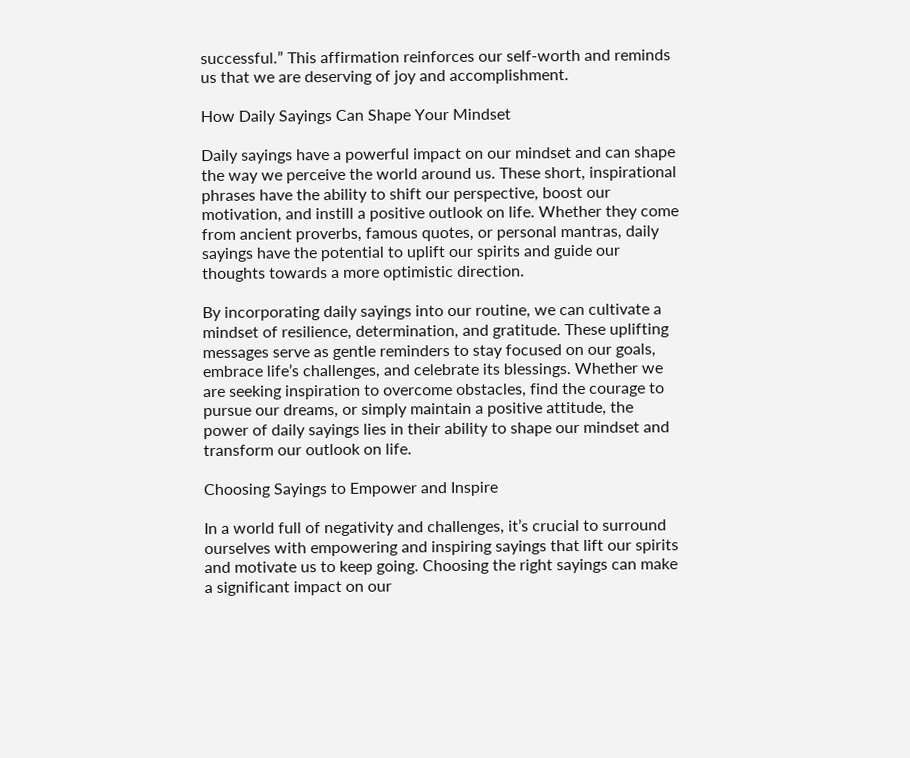successful.” This affirmation reinforces our self-worth and reminds us that we are deserving of joy and accomplishment.

How Daily Sayings Can Shape Your Mindset

Daily sayings have a powerful impact on our mindset and can shape the way we perceive the world around us. These short, inspirational phrases have the ability to shift our perspective, boost our motivation, and instill a positive outlook on life. Whether they come from ancient proverbs, famous quotes, or personal mantras, daily sayings have the potential to uplift our spirits and guide our thoughts towards a more optimistic direction.

By incorporating daily sayings into our routine, we can cultivate a mindset of resilience, determination, and gratitude. These uplifting messages serve as gentle reminders to stay focused on our goals, embrace life’s challenges, and celebrate its blessings. Whether we are seeking inspiration to overcome obstacles, find the courage to pursue our dreams, or simply maintain a positive attitude, the power of daily sayings lies in their ability to shape our mindset and transform our outlook on life.

Choosing Sayings to Empower and Inspire

In a world full of negativity and challenges, it’s crucial to surround ourselves with empowering and inspiring sayings that lift our spirits and motivate us to keep going. Choosing the right sayings can make a significant impact on our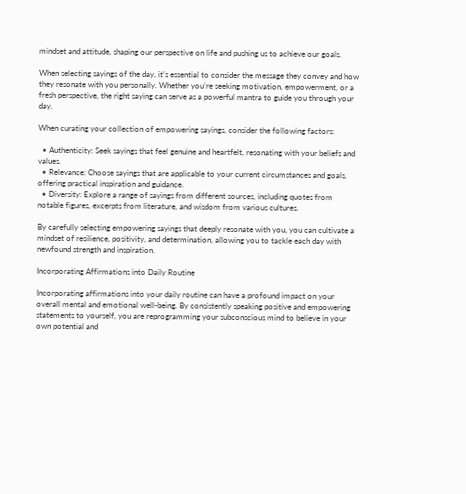mindset and attitude, shaping our perspective on life and pushing us to achieve our goals.

When selecting sayings of the day, it’s essential to consider the message they convey and how they resonate with you personally. Whether you’re seeking motivation, empowerment, or a fresh perspective, the right saying can serve as a powerful mantra to guide you through your day.

When curating your collection of empowering sayings, consider the following factors:

  • Authenticity: Seek sayings that feel genuine and heartfelt, resonating with your beliefs and values.
  • Relevance: Choose sayings that are applicable to your current circumstances and goals, offering practical inspiration and guidance.
  • Diversity: Explore a range of sayings from different sources, including quotes from notable figures, excerpts from literature, and wisdom from various cultures.

By carefully selecting empowering sayings that deeply resonate with you, you can cultivate a mindset of resilience, positivity, and determination, allowing you to tackle each day with newfound strength and inspiration.

Incorporating Affirmations into Daily Routine

Incorporating affirmations into your daily routine can have a profound impact on your overall mental and emotional well-being. By consistently speaking positive and empowering statements to yourself, you are reprogramming your subconscious mind to believe in your own potential and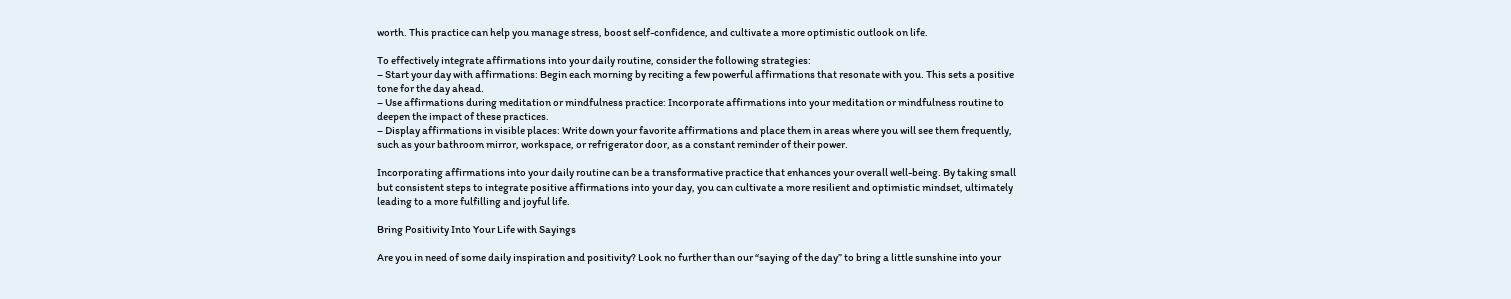worth. This practice can help you manage stress, boost self-confidence, and cultivate a more optimistic outlook on life.

To effectively integrate affirmations into your daily routine, consider the following strategies:
– Start your day with affirmations: Begin each morning by reciting a few powerful affirmations that resonate with you. This sets a positive tone for the day ahead.
– Use affirmations during meditation or mindfulness practice: Incorporate affirmations into your meditation or mindfulness routine to deepen the impact of these practices.
– Display affirmations in visible places: Write down your favorite affirmations and place them in areas where you will see them frequently, such as your bathroom mirror, workspace, or refrigerator door, as a constant reminder of their power.

Incorporating affirmations into your daily routine can be a transformative practice that enhances your overall well-being. By taking small but consistent steps to integrate positive affirmations into your day, you can cultivate a more resilient and optimistic mindset, ultimately leading to a more fulfilling and joyful life.

Bring Positivity Into Your Life with Sayings

Are you in need of some daily inspiration and positivity? Look no further than our “saying of the day” to bring a little sunshine into your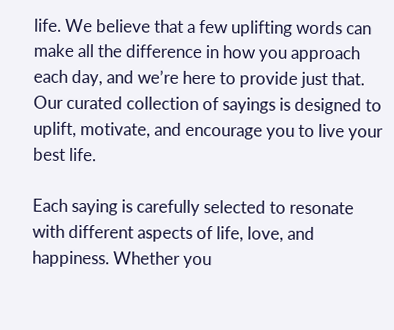life. We believe that a few uplifting words can make all the difference in how you approach each day, and we’re here to provide just that. Our curated collection of sayings is designed to uplift, motivate, and encourage you to live your best life.

Each saying is carefully selected to resonate with different aspects of life, love, and happiness. Whether you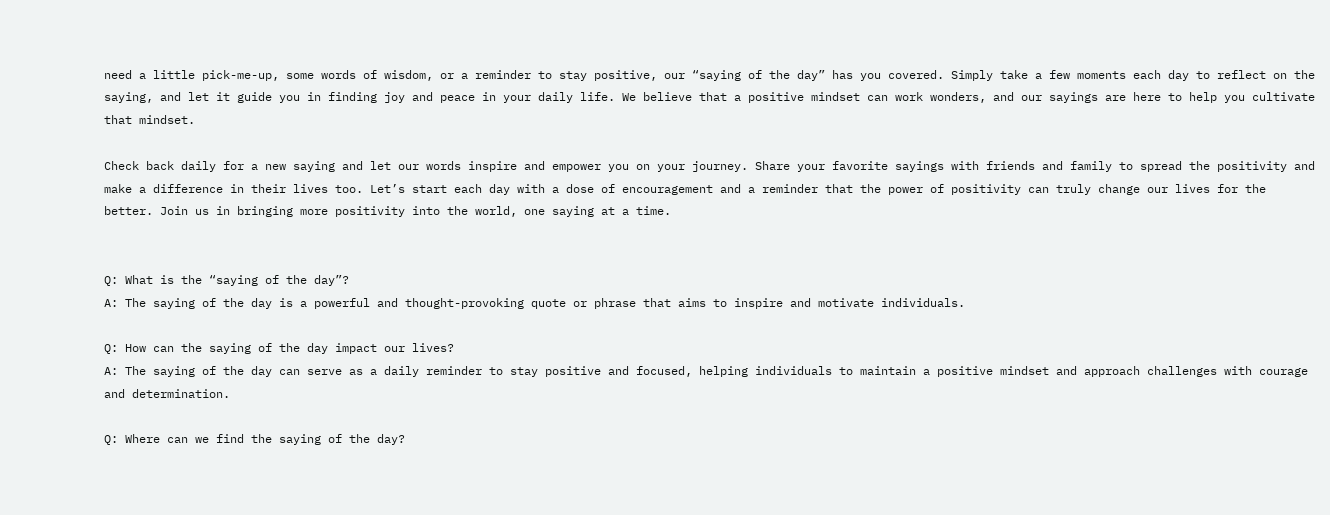need a little pick-me-up, some words of wisdom, or a reminder to stay positive, our “saying of the day” has you covered. Simply take a few moments each day to reflect on the saying, and let it guide you in finding joy and peace in your daily life. We believe that a positive mindset can work wonders, and our sayings are here to help you cultivate that mindset.

Check back daily for a new saying and let our words inspire and empower you on your journey. Share your favorite sayings with friends and family to spread the positivity and make a difference in their lives too. Let’s start each day with a dose of encouragement and a reminder that the power of positivity can truly change our lives for the better. Join us in bringing more positivity into the world, one saying at a time.


Q: What is the “saying of the day”?
A: The saying of the day is a powerful and thought-provoking quote or phrase that aims to inspire and motivate individuals.

Q: How can the saying of the day impact our lives?
A: The saying of the day can serve as a daily reminder to stay positive and focused, helping individuals to maintain a positive mindset and approach challenges with courage and determination.

Q: Where can we find the saying of the day?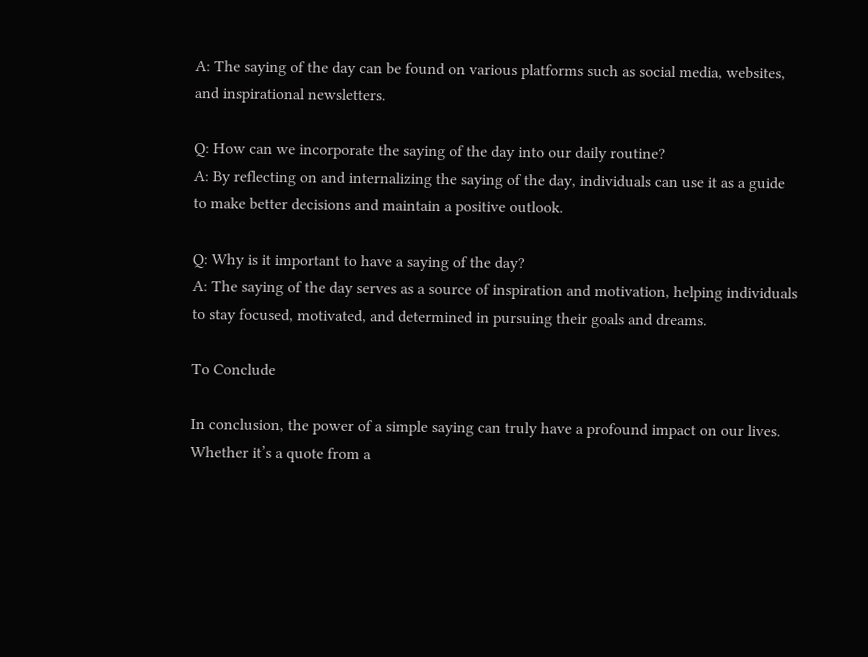A: The saying of the day can be found on various platforms such as social media, websites, and inspirational newsletters.

Q: How can we incorporate the saying of the day into our daily routine?
A: By reflecting on and internalizing the saying of the day, individuals can use it as a guide to make better decisions and maintain a positive outlook.

Q: Why is it important to have a saying of the day?
A: The saying of the day serves as a source of inspiration and motivation, helping individuals to stay focused, motivated, and determined in pursuing their goals and dreams.

To Conclude

In conclusion, the power of a simple saying can truly have a profound impact on our lives. Whether it’s a quote from a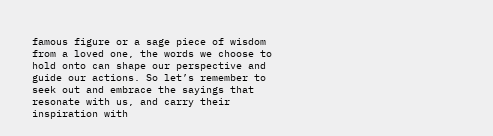famous figure or a sage piece of wisdom from a loved one, the words we choose to hold onto can shape our perspective and guide our actions. So let’s remember to seek out and embrace the sayings that resonate with us, and carry their inspiration with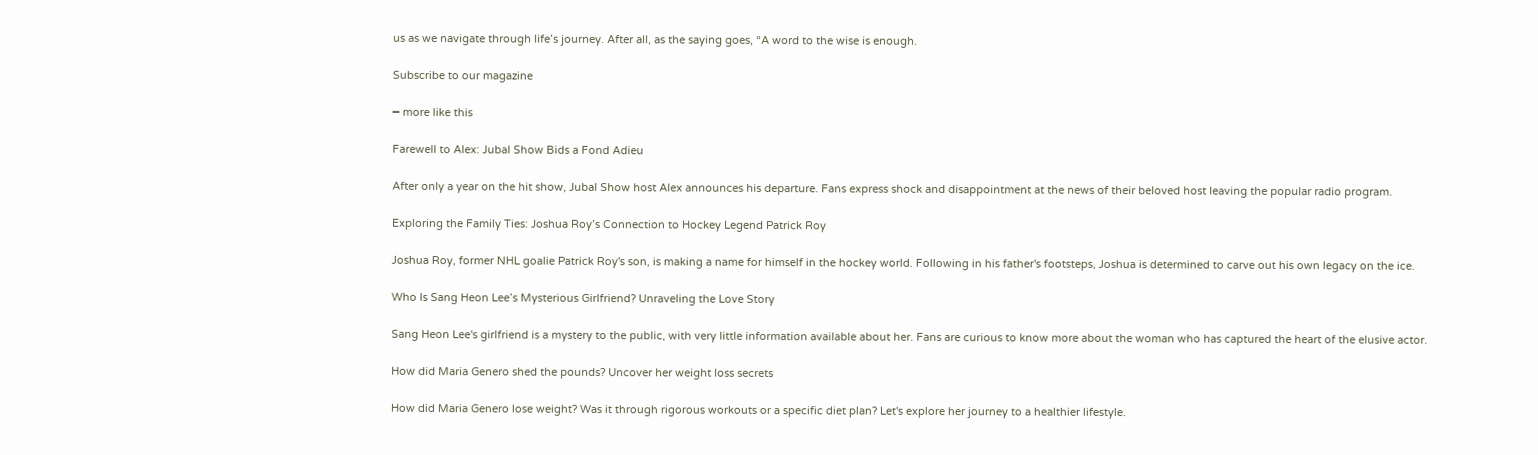us as we navigate through life’s journey. After all, as the saying goes, “A word to the wise is enough.

Subscribe to our magazine

━ more like this

Farewell to Alex: Jubal Show Bids a Fond Adieu

After only a year on the hit show, Jubal Show host Alex announces his departure. Fans express shock and disappointment at the news of their beloved host leaving the popular radio program.

Exploring the Family Ties: Joshua Roy’s Connection to Hockey Legend Patrick Roy

Joshua Roy, former NHL goalie Patrick Roy's son, is making a name for himself in the hockey world. Following in his father's footsteps, Joshua is determined to carve out his own legacy on the ice.

Who Is Sang Heon Lee’s Mysterious Girlfriend? Unraveling the Love Story

Sang Heon Lee's girlfriend is a mystery to the public, with very little information available about her. Fans are curious to know more about the woman who has captured the heart of the elusive actor.

How did Maria Genero shed the pounds? Uncover her weight loss secrets

How did Maria Genero lose weight? Was it through rigorous workouts or a specific diet plan? Let's explore her journey to a healthier lifestyle.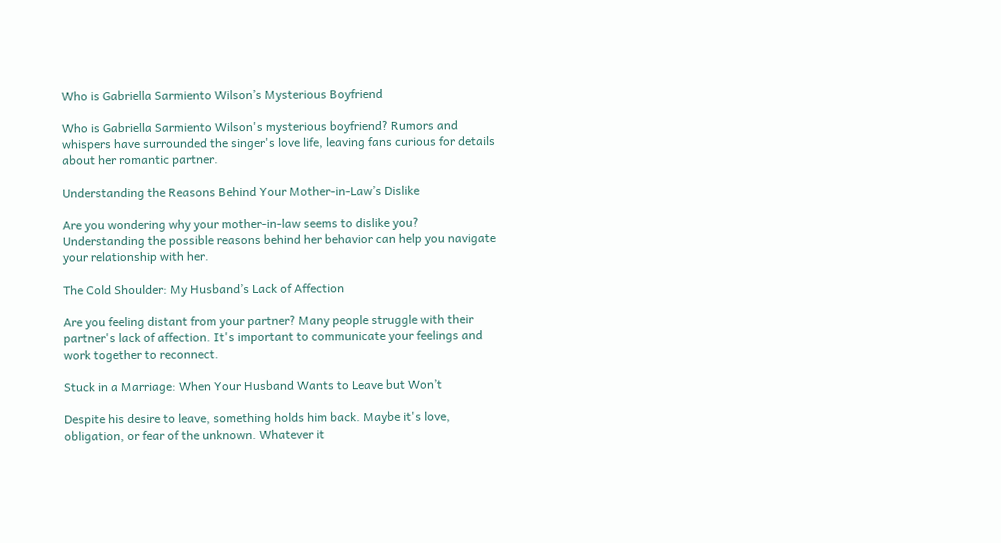Who is Gabriella Sarmiento Wilson’s Mysterious Boyfriend

Who is Gabriella Sarmiento Wilson's mysterious boyfriend? Rumors and whispers have surrounded the singer's love life, leaving fans curious for details about her romantic partner.

Understanding the Reasons Behind Your Mother-in-Law’s Dislike

Are you wondering why your mother-in-law seems to dislike you? Understanding the possible reasons behind her behavior can help you navigate your relationship with her.

The Cold Shoulder: My Husband’s Lack of Affection

Are you feeling distant from your partner? Many people struggle with their partner's lack of affection. It's important to communicate your feelings and work together to reconnect.

Stuck in a Marriage: When Your Husband Wants to Leave but Won’t

Despite his desire to leave, something holds him back. Maybe it's love, obligation, or fear of the unknown. Whatever it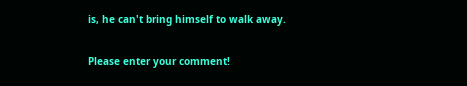is, he can't bring himself to walk away.


Please enter your comment!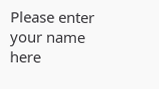Please enter your name here